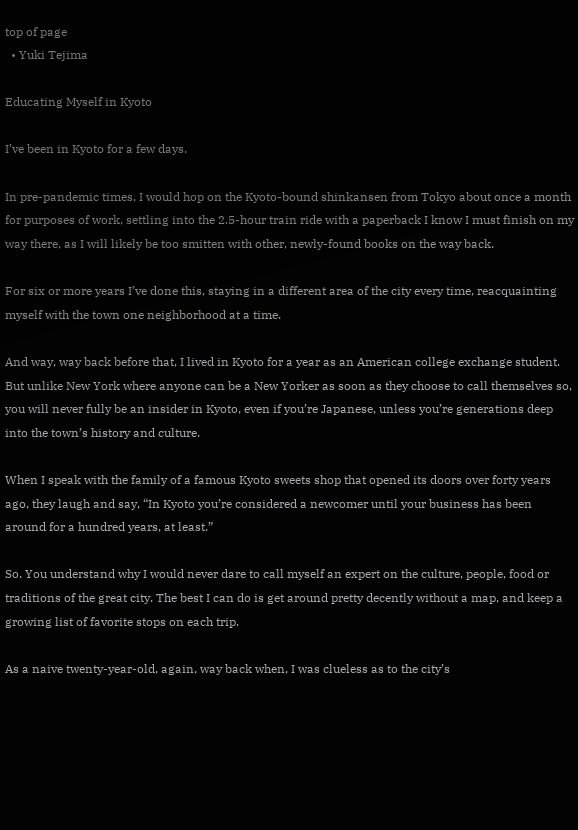top of page
  • Yuki Tejima

Educating Myself in Kyoto

I’ve been in Kyoto for a few days.

In pre-pandemic times, I would hop on the Kyoto-bound shinkansen from Tokyo about once a month for purposes of work, settling into the 2.5-hour train ride with a paperback I know I must finish on my way there, as I will likely be too smitten with other, newly-found books on the way back.

For six or more years I’ve done this, staying in a different area of the city every time, reacquainting myself with the town one neighborhood at a time.

And way, way back before that, I lived in Kyoto for a year as an American college exchange student. But unlike New York where anyone can be a New Yorker as soon as they choose to call themselves so, you will never fully be an insider in Kyoto, even if you’re Japanese, unless you’re generations deep into the town’s history and culture.

When I speak with the family of a famous Kyoto sweets shop that opened its doors over forty years ago, they laugh and say, “In Kyoto you’re considered a newcomer until your business has been around for a hundred years, at least.”

So. You understand why I would never dare to call myself an expert on the culture, people, food or traditions of the great city. The best I can do is get around pretty decently without a map, and keep a growing list of favorite stops on each trip.

As a naive twenty-year-old, again, way back when, I was clueless as to the city’s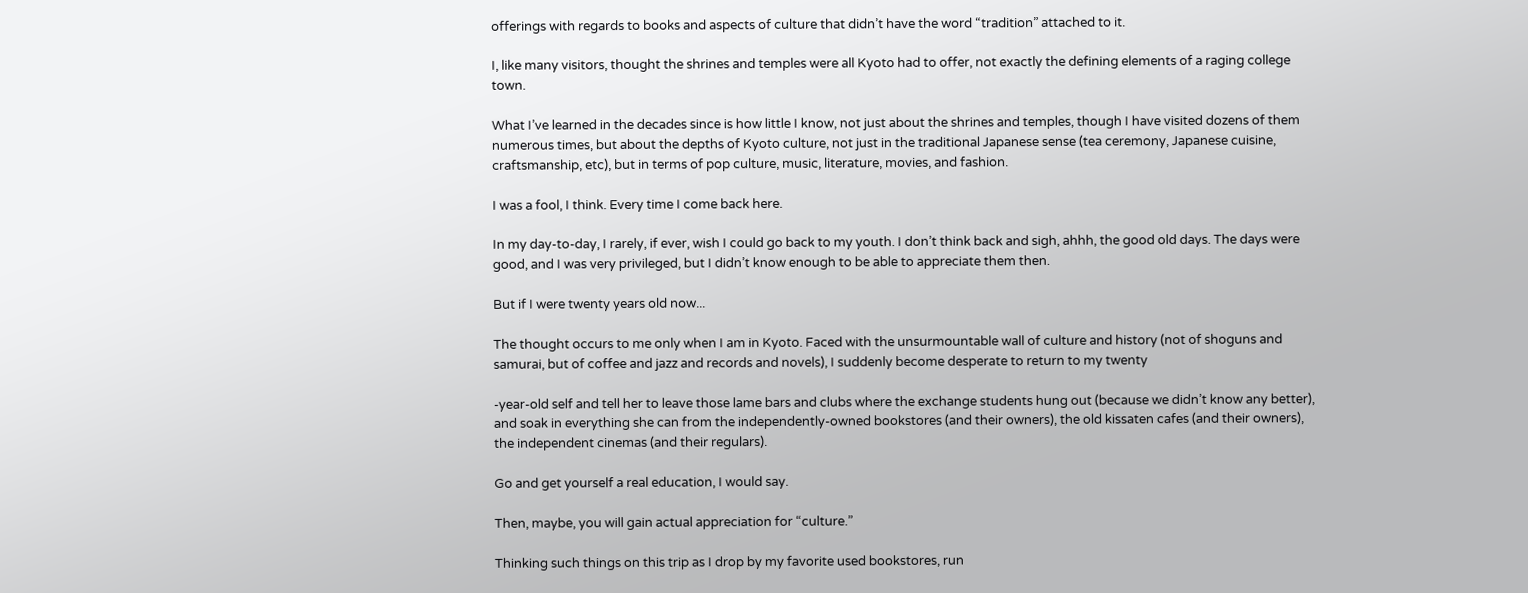offerings with regards to books and aspects of culture that didn’t have the word “tradition” attached to it.

I, like many visitors, thought the shrines and temples were all Kyoto had to offer, not exactly the defining elements of a raging college town.

What I’ve learned in the decades since is how little I know, not just about the shrines and temples, though I have visited dozens of them numerous times, but about the depths of Kyoto culture, not just in the traditional Japanese sense (tea ceremony, Japanese cuisine, craftsmanship, etc), but in terms of pop culture, music, literature, movies, and fashion.

I was a fool, I think. Every time I come back here.

In my day-to-day, I rarely, if ever, wish I could go back to my youth. I don’t think back and sigh, ahhh, the good old days. The days were good, and I was very privileged, but I didn’t know enough to be able to appreciate them then.

But if I were twenty years old now...

The thought occurs to me only when I am in Kyoto. Faced with the unsurmountable wall of culture and history (not of shoguns and samurai, but of coffee and jazz and records and novels), I suddenly become desperate to return to my twenty

-year-old self and tell her to leave those lame bars and clubs where the exchange students hung out (because we didn’t know any better), and soak in everything she can from the independently-owned bookstores (and their owners), the old kissaten cafes (and their owners), the independent cinemas (and their regulars).

Go and get yourself a real education, I would say.

Then, maybe, you will gain actual appreciation for “culture.”

Thinking such things on this trip as I drop by my favorite used bookstores, run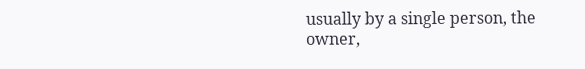usually by a single person, the owner,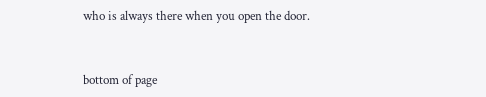who is always there when you open the door.


bottom of page